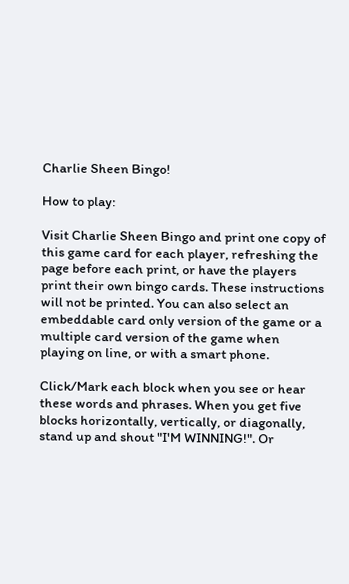Charlie Sheen Bingo!

How to play:

Visit Charlie Sheen Bingo and print one copy of this game card for each player, refreshing the page before each print, or have the players print their own bingo cards. These instructions will not be printed. You can also select an embeddable card only version of the game or a multiple card version of the game when playing on line, or with a smart phone.

Click/Mark each block when you see or hear these words and phrases. When you get five blocks horizontally, vertically, or diagonally, stand up and shout "I'M WINNING!". Or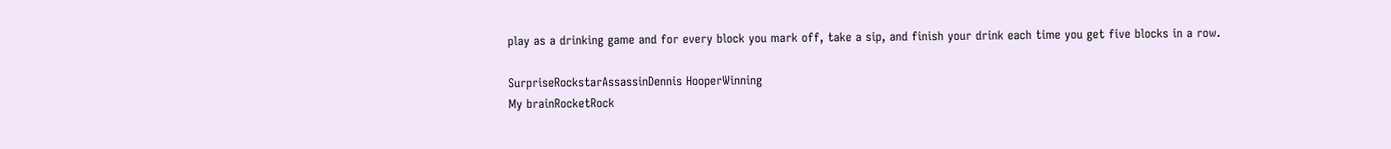play as a drinking game and for every block you mark off, take a sip, and finish your drink each time you get five blocks in a row.

SurpriseRockstarAssassinDennis HooperWinning
My brainRocketRock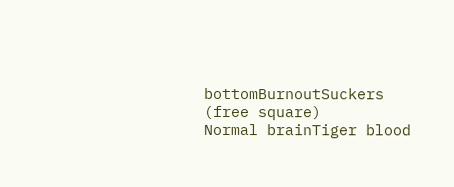bottomBurnoutSuckers
(free square)
Normal brainTiger blood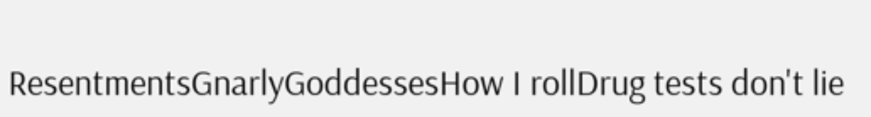ResentmentsGnarlyGoddessesHow I rollDrug tests don't lie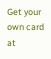Get your own card at